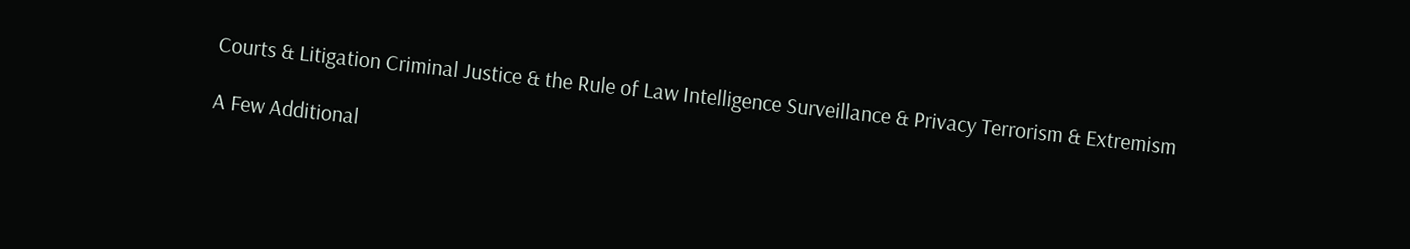Courts & Litigation Criminal Justice & the Rule of Law Intelligence Surveillance & Privacy Terrorism & Extremism

A Few Additional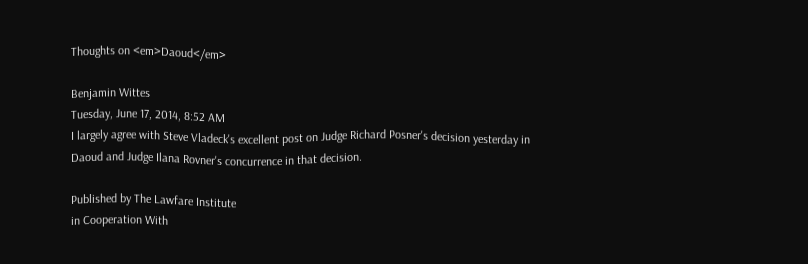Thoughts on <em>Daoud</em>

Benjamin Wittes
Tuesday, June 17, 2014, 8:52 AM
I largely agree with Steve Vladeck's excellent post on Judge Richard Posner's decision yesterday in Daoud and Judge Ilana Rovner's concurrence in that decision.

Published by The Lawfare Institute
in Cooperation With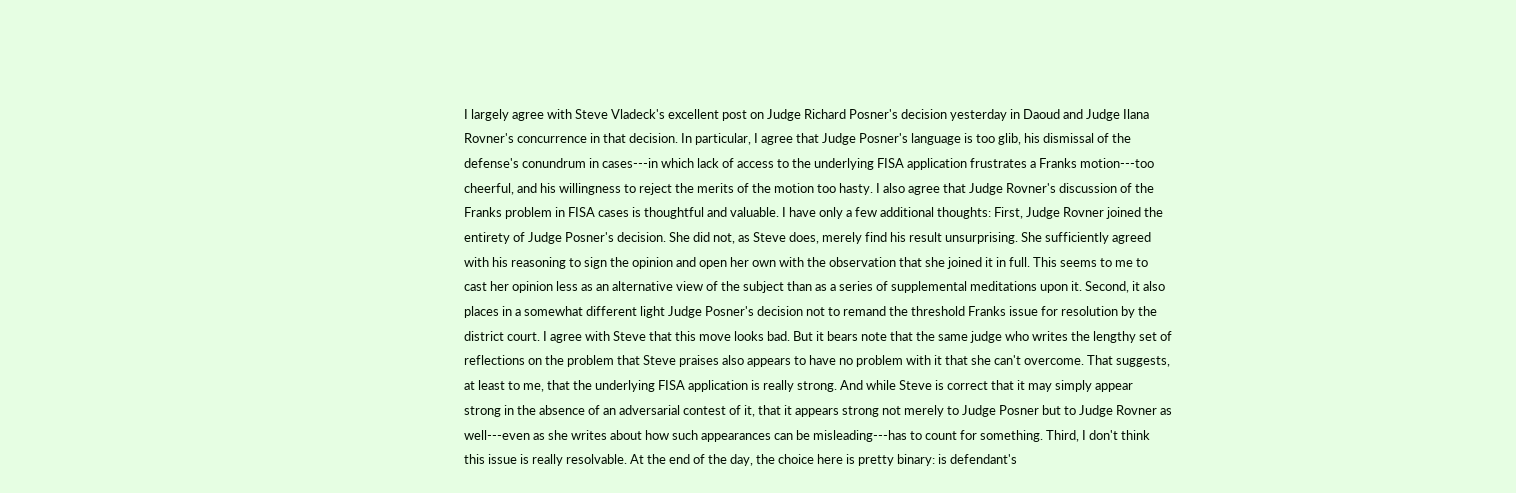I largely agree with Steve Vladeck's excellent post on Judge Richard Posner's decision yesterday in Daoud and Judge Ilana Rovner's concurrence in that decision. In particular, I agree that Judge Posner's language is too glib, his dismissal of the defense's conundrum in cases---in which lack of access to the underlying FISA application frustrates a Franks motion---too cheerful, and his willingness to reject the merits of the motion too hasty. I also agree that Judge Rovner's discussion of the Franks problem in FISA cases is thoughtful and valuable. I have only a few additional thoughts: First, Judge Rovner joined the entirety of Judge Posner's decision. She did not, as Steve does, merely find his result unsurprising. She sufficiently agreed with his reasoning to sign the opinion and open her own with the observation that she joined it in full. This seems to me to cast her opinion less as an alternative view of the subject than as a series of supplemental meditations upon it. Second, it also places in a somewhat different light Judge Posner's decision not to remand the threshold Franks issue for resolution by the district court. I agree with Steve that this move looks bad. But it bears note that the same judge who writes the lengthy set of reflections on the problem that Steve praises also appears to have no problem with it that she can't overcome. That suggests, at least to me, that the underlying FISA application is really strong. And while Steve is correct that it may simply appear strong in the absence of an adversarial contest of it, that it appears strong not merely to Judge Posner but to Judge Rovner as well---even as she writes about how such appearances can be misleading---has to count for something. Third, I don't think this issue is really resolvable. At the end of the day, the choice here is pretty binary: is defendant's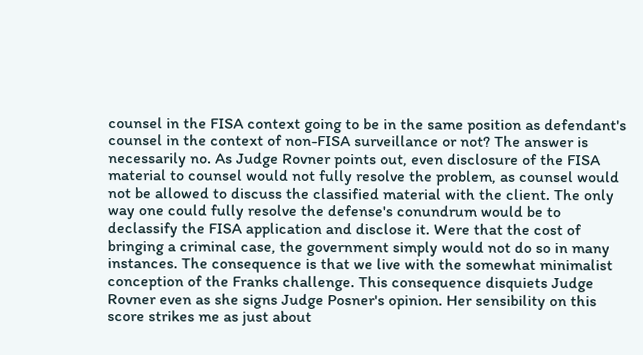counsel in the FISA context going to be in the same position as defendant's counsel in the context of non-FISA surveillance or not? The answer is necessarily no. As Judge Rovner points out, even disclosure of the FISA material to counsel would not fully resolve the problem, as counsel would not be allowed to discuss the classified material with the client. The only way one could fully resolve the defense's conundrum would be to declassify the FISA application and disclose it. Were that the cost of bringing a criminal case, the government simply would not do so in many instances. The consequence is that we live with the somewhat minimalist conception of the Franks challenge. This consequence disquiets Judge Rovner even as she signs Judge Posner's opinion. Her sensibility on this score strikes me as just about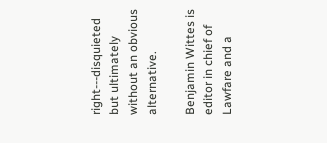right---disquieted but ultimately without an obvious alternative.

Benjamin Wittes is editor in chief of Lawfare and a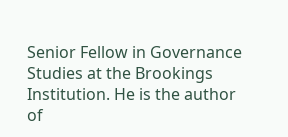Senior Fellow in Governance Studies at the Brookings Institution. He is the author of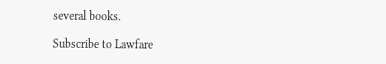several books.

Subscribe to Lawfare